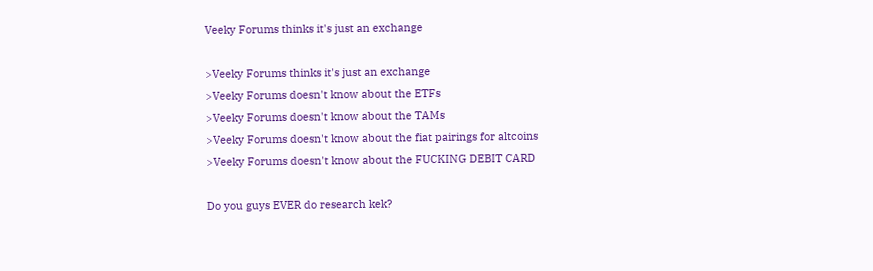Veeky Forums thinks it's just an exchange

>Veeky Forums thinks it's just an exchange
>Veeky Forums doesn't know about the ETFs
>Veeky Forums doesn't know about the TAMs
>Veeky Forums doesn't know about the fiat pairings for altcoins
>Veeky Forums doesn't know about the FUCKING DEBIT CARD

Do you guys EVER do research kek?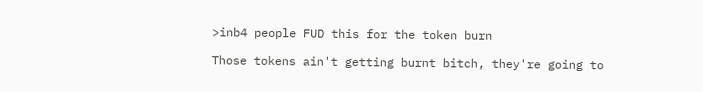>inb4 people FUD this for the token burn

Those tokens ain't getting burnt bitch, they're going to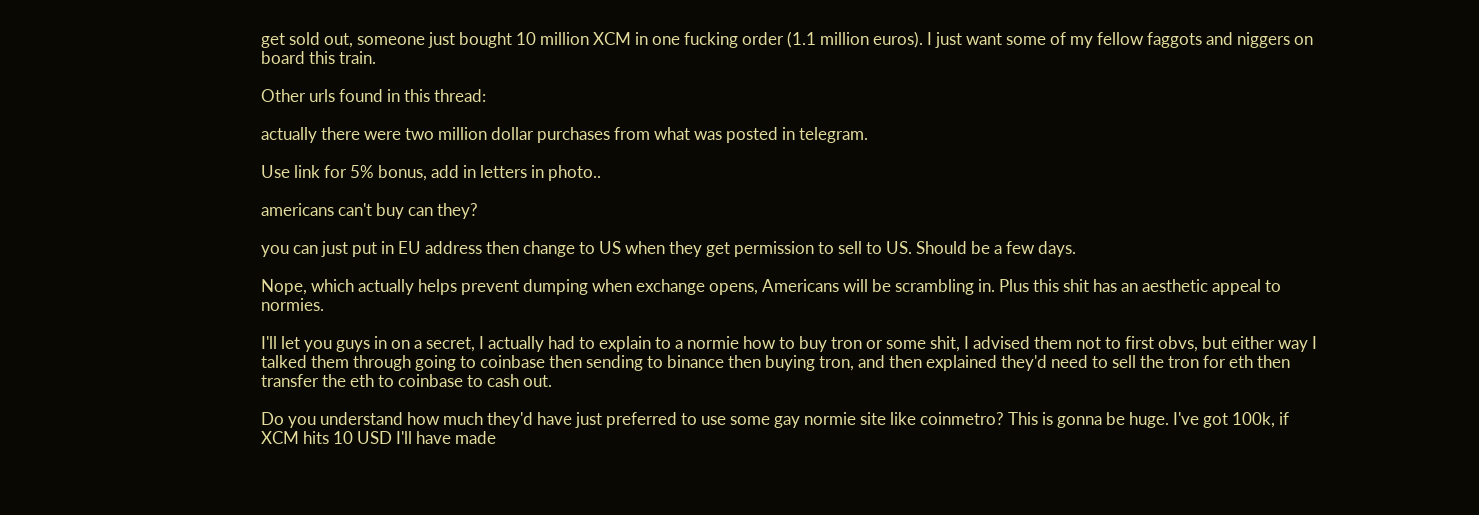get sold out, someone just bought 10 million XCM in one fucking order (1.1 million euros). I just want some of my fellow faggots and niggers on board this train.

Other urls found in this thread:

actually there were two million dollar purchases from what was posted in telegram.

Use link for 5% bonus, add in letters in photo..

americans can't buy can they?

you can just put in EU address then change to US when they get permission to sell to US. Should be a few days.

Nope, which actually helps prevent dumping when exchange opens, Americans will be scrambling in. Plus this shit has an aesthetic appeal to normies.

I'll let you guys in on a secret, I actually had to explain to a normie how to buy tron or some shit, I advised them not to first obvs, but either way I talked them through going to coinbase then sending to binance then buying tron, and then explained they'd need to sell the tron for eth then transfer the eth to coinbase to cash out.

Do you understand how much they'd have just preferred to use some gay normie site like coinmetro? This is gonna be huge. I've got 100k, if XCM hits 10 USD I'll have made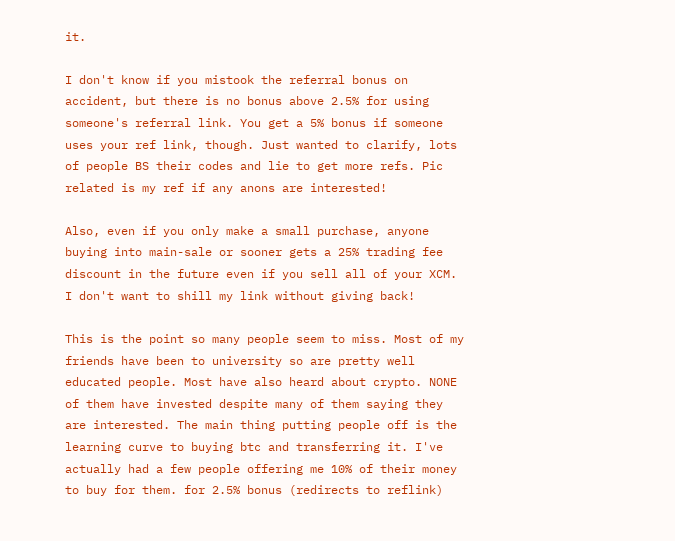it.

I don't know if you mistook the referral bonus on accident, but there is no bonus above 2.5% for using someone's referral link. You get a 5% bonus if someone uses your ref link, though. Just wanted to clarify, lots of people BS their codes and lie to get more refs. Pic related is my ref if any anons are interested!

Also, even if you only make a small purchase, anyone buying into main-sale or sooner gets a 25% trading fee discount in the future even if you sell all of your XCM. I don't want to shill my link without giving back!

This is the point so many people seem to miss. Most of my friends have been to university so are pretty well educated people. Most have also heard about crypto. NONE of them have invested despite many of them saying they are interested. The main thing putting people off is the learning curve to buying btc and transferring it. I've actually had a few people offering me 10% of their money to buy for them. for 2.5% bonus (redirects to reflink)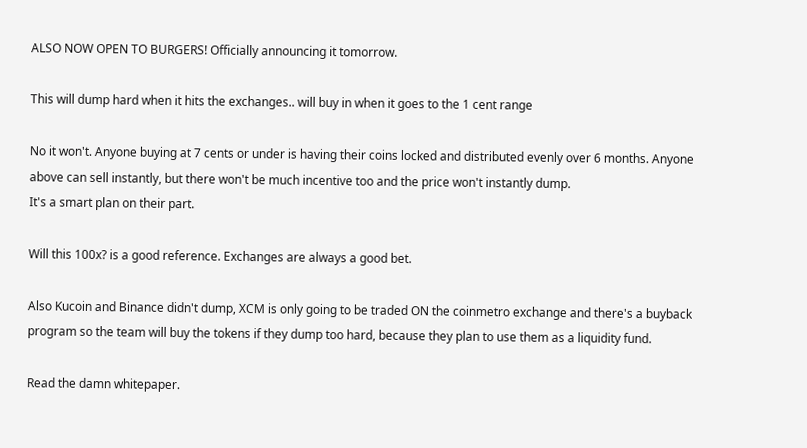ALSO NOW OPEN TO BURGERS! Officially announcing it tomorrow.

This will dump hard when it hits the exchanges.. will buy in when it goes to the 1 cent range

No it won't. Anyone buying at 7 cents or under is having their coins locked and distributed evenly over 6 months. Anyone above can sell instantly, but there won't be much incentive too and the price won't instantly dump.
It's a smart plan on their part.

Will this 100x? is a good reference. Exchanges are always a good bet.

Also Kucoin and Binance didn't dump, XCM is only going to be traded ON the coinmetro exchange and there's a buyback program so the team will buy the tokens if they dump too hard, because they plan to use them as a liquidity fund.

Read the damn whitepaper.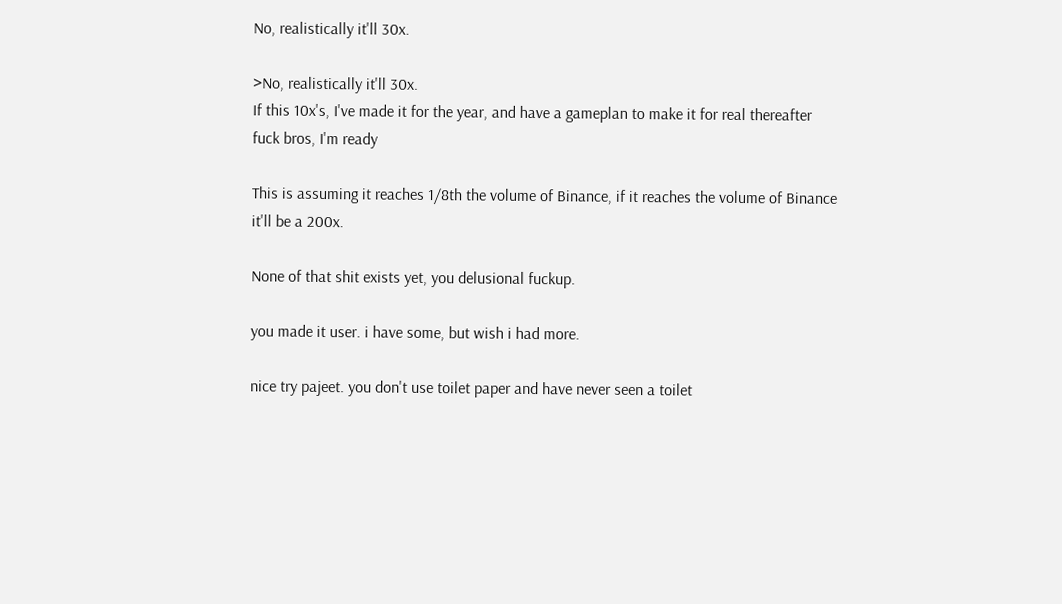No, realistically it'll 30x.

>No, realistically it'll 30x.
If this 10x's, I've made it for the year, and have a gameplan to make it for real thereafter
fuck bros, I'm ready

This is assuming it reaches 1/8th the volume of Binance, if it reaches the volume of Binance it'll be a 200x.

None of that shit exists yet, you delusional fuckup.

you made it user. i have some, but wish i had more.

nice try pajeet. you don't use toilet paper and have never seen a toilet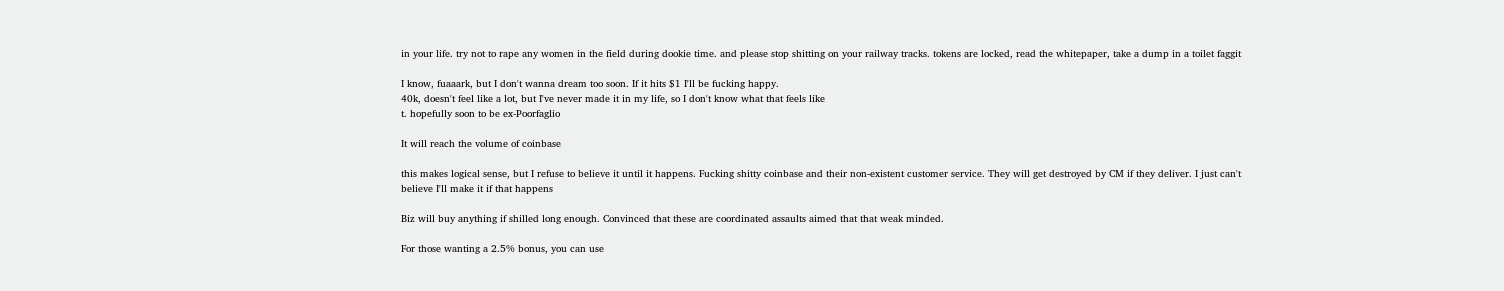in your life. try not to rape any women in the field during dookie time. and please stop shitting on your railway tracks. tokens are locked, read the whitepaper, take a dump in a toilet faggit

I know, fuaaark, but I don't wanna dream too soon. If it hits $1 I'll be fucking happy.
40k, doesn't feel like a lot, but I've never made it in my life, so I don't know what that feels like
t. hopefully soon to be ex-Poorfaglio

It will reach the volume of coinbase

this makes logical sense, but I refuse to believe it until it happens. Fucking shitty coinbase and their non-existent customer service. They will get destroyed by CM if they deliver. I just can't believe I'll make it if that happens

Biz will buy anything if shilled long enough. Convinced that these are coordinated assaults aimed that that weak minded.

For those wanting a 2.5% bonus, you can use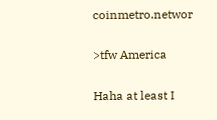coinmetro.networ

>tfw America

Haha at least I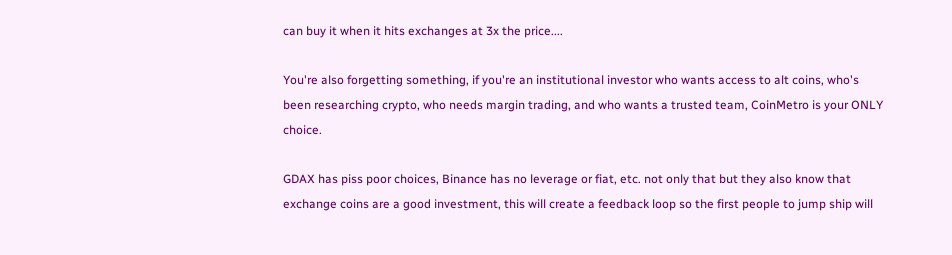can buy it when it hits exchanges at 3x the price....

You're also forgetting something, if you're an institutional investor who wants access to alt coins, who's been researching crypto, who needs margin trading, and who wants a trusted team, CoinMetro is your ONLY choice.

GDAX has piss poor choices, Binance has no leverage or fiat, etc. not only that but they also know that exchange coins are a good investment, this will create a feedback loop so the first people to jump ship will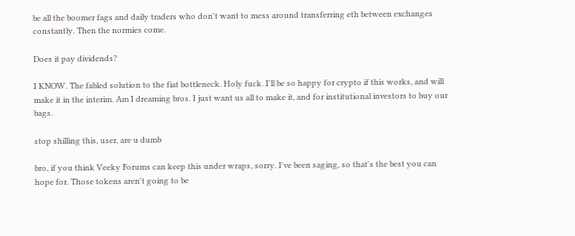be all the boomer fags and daily traders who don't want to mess around transferring eth between exchanges constantly. Then the normies come.

Does it pay dividends?

I KNOW. The fabled solution to the fiat bottleneck. Holy fuck. I'll be so happy for crypto if this works, and will make it in the interim. Am I dreaming bros. I just want us all to make it, and for institutional investors to buy our bags.

stop shilling this, user, are u dumb

bro, if you think Veeky Forums can keep this under wraps, sorry. I've been saging, so that's the best you can hope for. Those tokens aren't going to be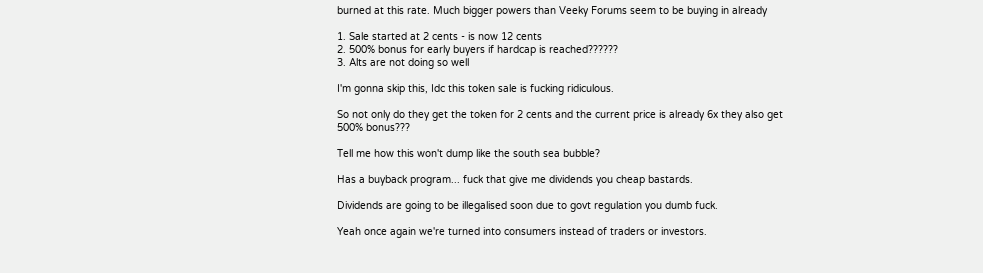burned at this rate. Much bigger powers than Veeky Forums seem to be buying in already

1. Sale started at 2 cents - is now 12 cents
2. 500% bonus for early buyers if hardcap is reached??????
3. Alts are not doing so well

I'm gonna skip this, Idc this token sale is fucking ridiculous.

So not only do they get the token for 2 cents and the current price is already 6x they also get 500% bonus???

Tell me how this won't dump like the south sea bubble?

Has a buyback program... fuck that give me dividends you cheap bastards.

Dividends are going to be illegalised soon due to govt regulation you dumb fuck.

Yeah once again we're turned into consumers instead of traders or investors.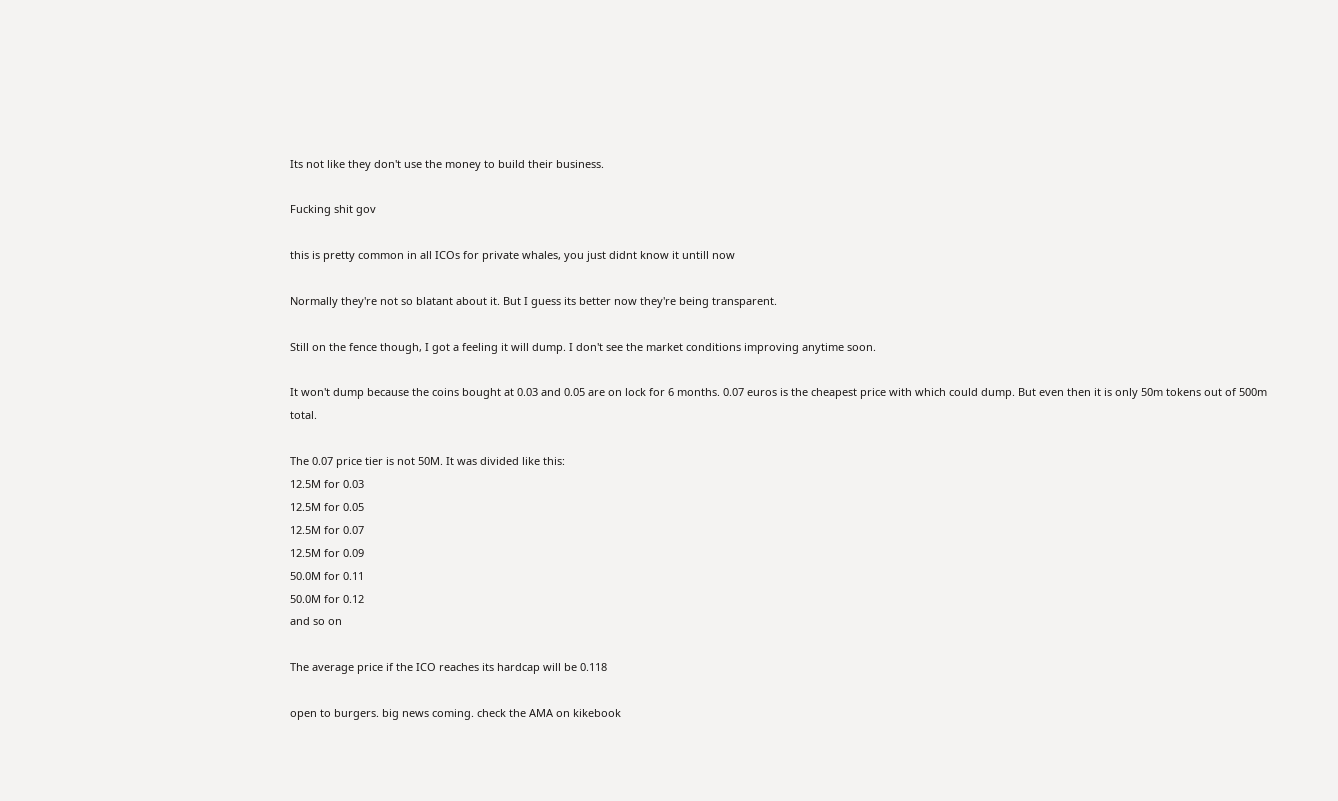Its not like they don't use the money to build their business.

Fucking shit gov

this is pretty common in all ICOs for private whales, you just didnt know it untill now

Normally they're not so blatant about it. But I guess its better now they're being transparent.

Still on the fence though, I got a feeling it will dump. I don't see the market conditions improving anytime soon.

It won't dump because the coins bought at 0.03 and 0.05 are on lock for 6 months. 0.07 euros is the cheapest price with which could dump. But even then it is only 50m tokens out of 500m total.

The 0.07 price tier is not 50M. It was divided like this:
12.5M for 0.03
12.5M for 0.05
12.5M for 0.07
12.5M for 0.09
50.0M for 0.11
50.0M for 0.12
and so on

The average price if the ICO reaches its hardcap will be 0.118

open to burgers. big news coming. check the AMA on kikebook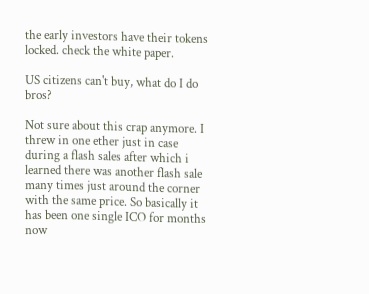the early investors have their tokens locked. check the white paper.

US citizens can't buy, what do I do bros?

Not sure about this crap anymore. I threw in one ether just in case during a flash sales after which i learned there was another flash sale many times just around the corner with the same price. So basically it has been one single ICO for months now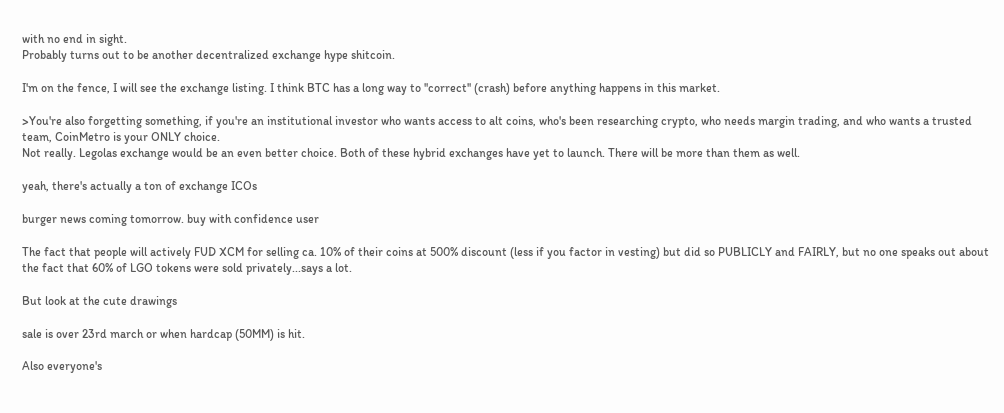with no end in sight.
Probably turns out to be another decentralized exchange hype shitcoin.

I'm on the fence, I will see the exchange listing. I think BTC has a long way to ''correct'' (crash) before anything happens in this market.

>You're also forgetting something, if you're an institutional investor who wants access to alt coins, who's been researching crypto, who needs margin trading, and who wants a trusted team, CoinMetro is your ONLY choice.
Not really. Legolas exchange would be an even better choice. Both of these hybrid exchanges have yet to launch. There will be more than them as well.

yeah, there's actually a ton of exchange ICOs

burger news coming tomorrow. buy with confidence user

The fact that people will actively FUD XCM for selling ca. 10% of their coins at 500% discount (less if you factor in vesting) but did so PUBLICLY and FAIRLY, but no one speaks out about the fact that 60% of LGO tokens were sold privately...says a lot.

But look at the cute drawings

sale is over 23rd march or when hardcap (50MM) is hit.

Also everyone's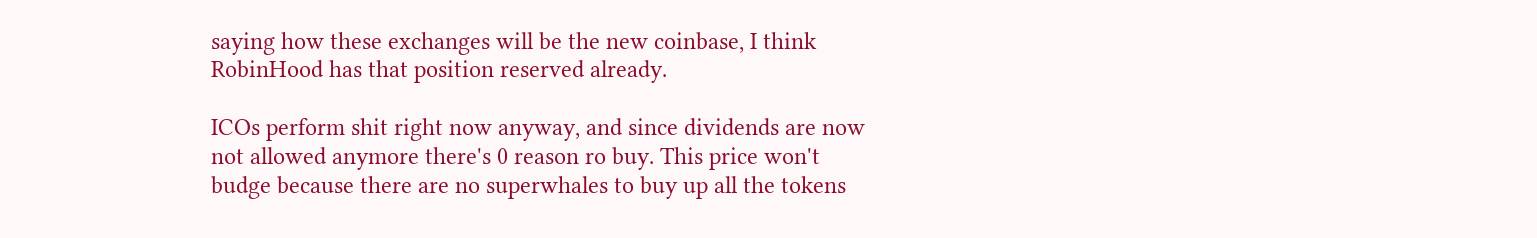saying how these exchanges will be the new coinbase, I think RobinHood has that position reserved already.

ICOs perform shit right now anyway, and since dividends are now not allowed anymore there's 0 reason ro buy. This price won't budge because there are no superwhales to buy up all the tokens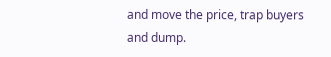and move the price, trap buyers and dump.